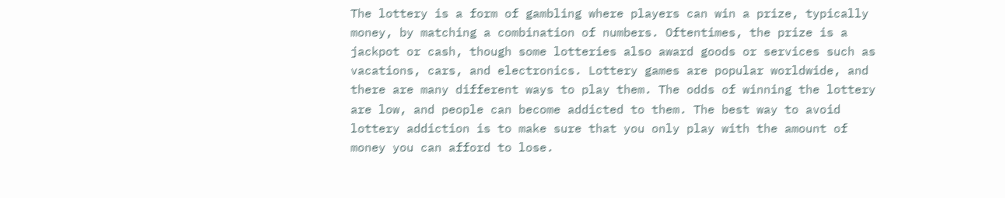The lottery is a form of gambling where players can win a prize, typically money, by matching a combination of numbers. Oftentimes, the prize is a jackpot or cash, though some lotteries also award goods or services such as vacations, cars, and electronics. Lottery games are popular worldwide, and there are many different ways to play them. The odds of winning the lottery are low, and people can become addicted to them. The best way to avoid lottery addiction is to make sure that you only play with the amount of money you can afford to lose.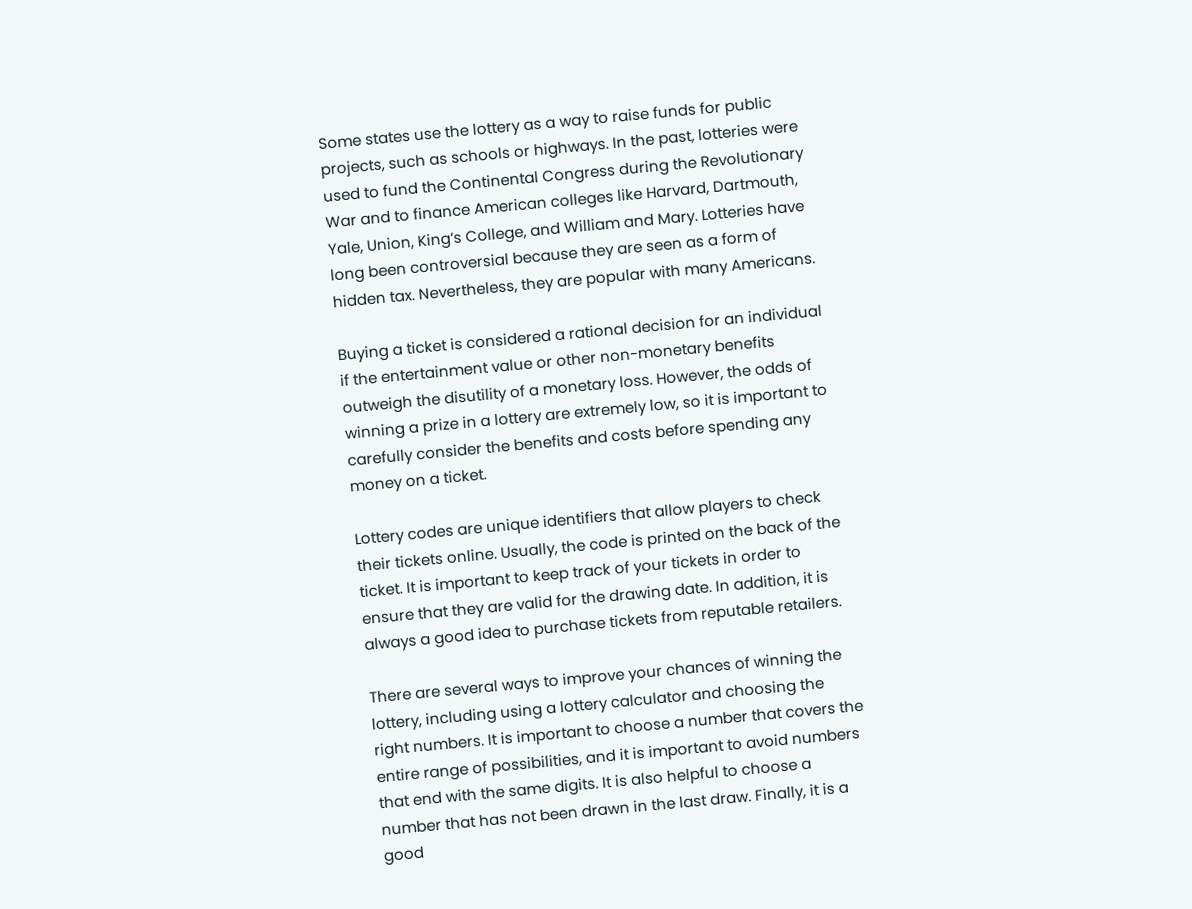Some states use the lottery as a way to raise funds for public projects, such as schools or highways. In the past, lotteries were used to fund the Continental Congress during the Revolutionary War and to finance American colleges like Harvard, Dartmouth, Yale, Union, King’s College, and William and Mary. Lotteries have long been controversial because they are seen as a form of hidden tax. Nevertheless, they are popular with many Americans.

Buying a ticket is considered a rational decision for an individual if the entertainment value or other non-monetary benefits outweigh the disutility of a monetary loss. However, the odds of winning a prize in a lottery are extremely low, so it is important to carefully consider the benefits and costs before spending any money on a ticket.

Lottery codes are unique identifiers that allow players to check their tickets online. Usually, the code is printed on the back of the ticket. It is important to keep track of your tickets in order to ensure that they are valid for the drawing date. In addition, it is always a good idea to purchase tickets from reputable retailers.

There are several ways to improve your chances of winning the lottery, including using a lottery calculator and choosing the right numbers. It is important to choose a number that covers the entire range of possibilities, and it is important to avoid numbers that end with the same digits. It is also helpful to choose a number that has not been drawn in the last draw. Finally, it is a good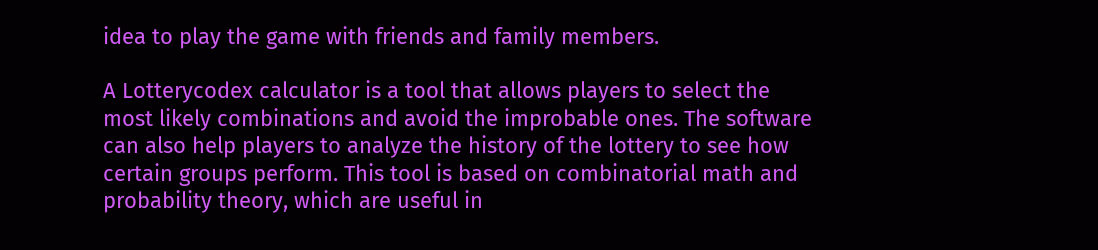idea to play the game with friends and family members.

A Lotterycodex calculator is a tool that allows players to select the most likely combinations and avoid the improbable ones. The software can also help players to analyze the history of the lottery to see how certain groups perform. This tool is based on combinatorial math and probability theory, which are useful in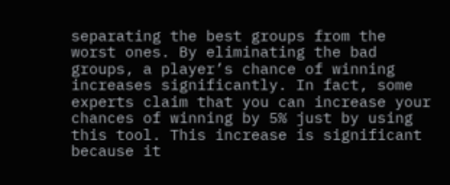separating the best groups from the worst ones. By eliminating the bad groups, a player’s chance of winning increases significantly. In fact, some experts claim that you can increase your chances of winning by 5% just by using this tool. This increase is significant because it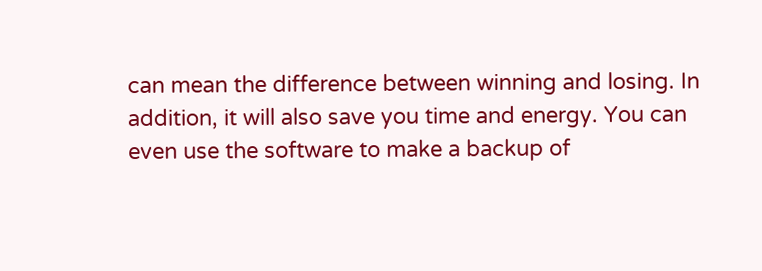can mean the difference between winning and losing. In addition, it will also save you time and energy. You can even use the software to make a backup of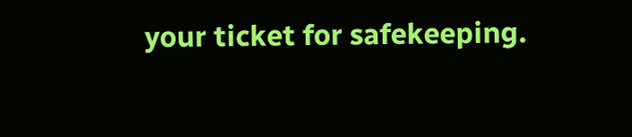your ticket for safekeeping.